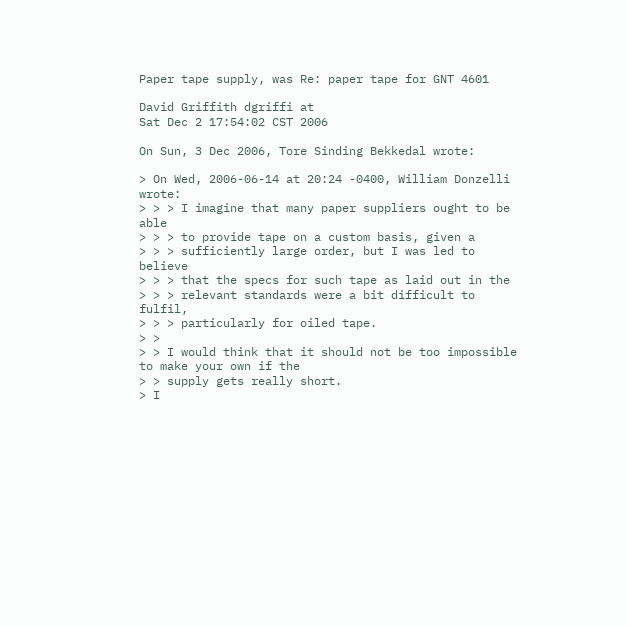Paper tape supply, was Re: paper tape for GNT 4601

David Griffith dgriffi at
Sat Dec 2 17:54:02 CST 2006

On Sun, 3 Dec 2006, Tore Sinding Bekkedal wrote:

> On Wed, 2006-06-14 at 20:24 -0400, William Donzelli wrote:
> > > I imagine that many paper suppliers ought to be able
> > > to provide tape on a custom basis, given a
> > > sufficiently large order, but I was led to believe
> > > that the specs for such tape as laid out in the
> > > relevant standards were a bit difficult to fulfil,
> > > particularly for oiled tape.
> >
> > I would think that it should not be too impossible to make your own if the
> > supply gets really short.
> I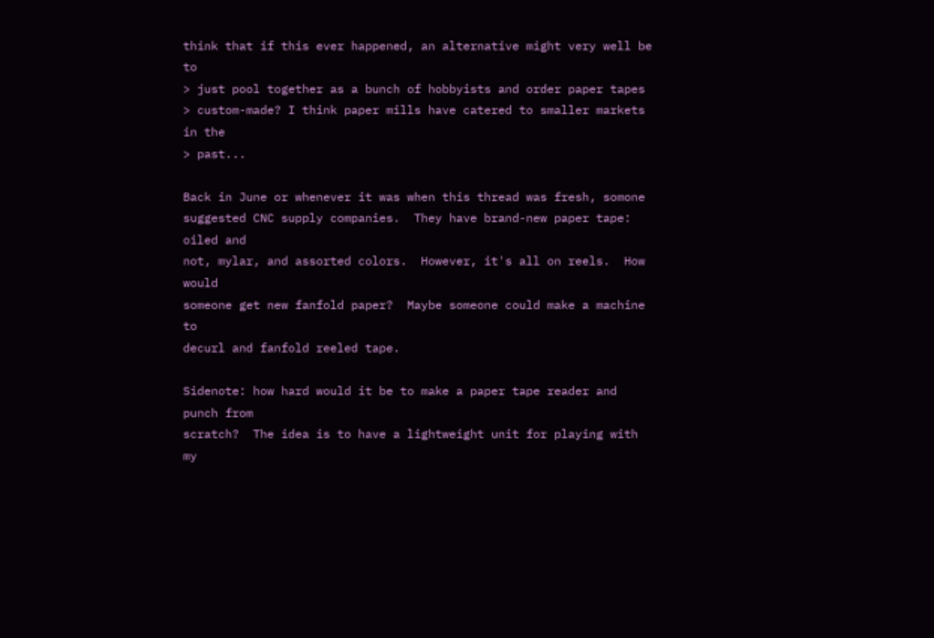think that if this ever happened, an alternative might very well be to
> just pool together as a bunch of hobbyists and order paper tapes
> custom-made? I think paper mills have catered to smaller markets in the
> past...

Back in June or whenever it was when this thread was fresh, somone
suggested CNC supply companies.  They have brand-new paper tape: oiled and
not, mylar, and assorted colors.  However, it's all on reels.  How would
someone get new fanfold paper?  Maybe someone could make a machine to
decurl and fanfold reeled tape.

Sidenote: how hard would it be to make a paper tape reader and punch from
scratch?  The idea is to have a lightweight unit for playing with my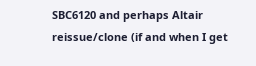SBC6120 and perhaps Altair reissue/clone (if and when I get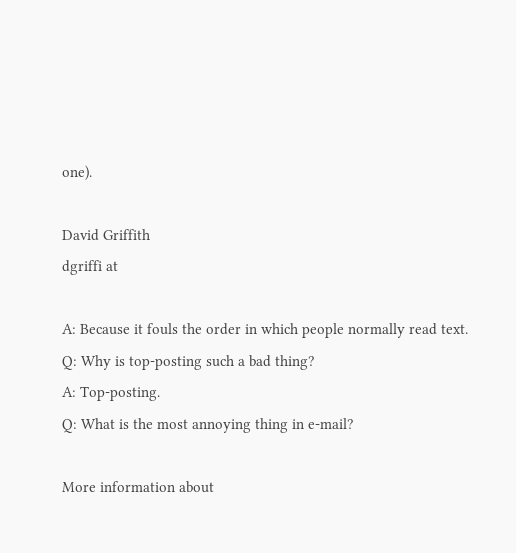one).

David Griffith
dgriffi at

A: Because it fouls the order in which people normally read text.
Q: Why is top-posting such a bad thing?
A: Top-posting.
Q: What is the most annoying thing in e-mail?

More information about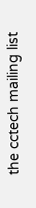the cctech mailing list